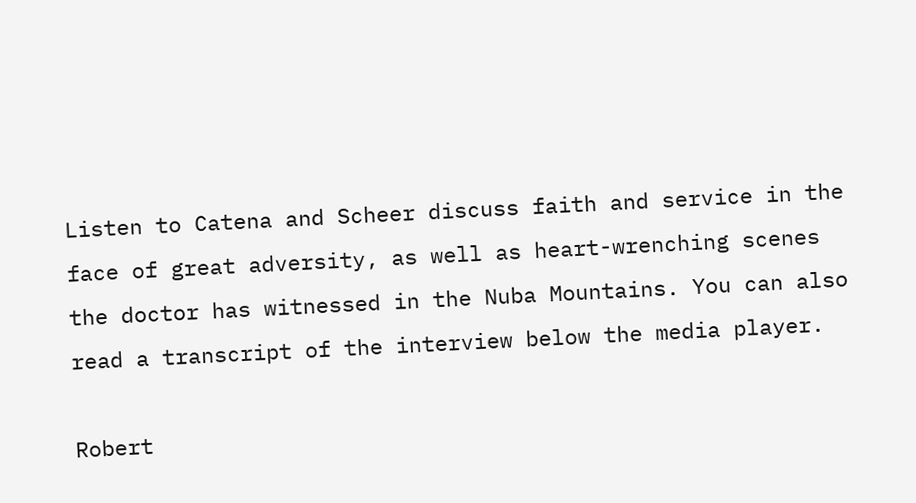Listen to Catena and Scheer discuss faith and service in the face of great adversity, as well as heart-wrenching scenes the doctor has witnessed in the Nuba Mountains. You can also read a transcript of the interview below the media player.

Robert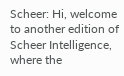Scheer: Hi, welcome to another edition of Scheer Intelligence, where the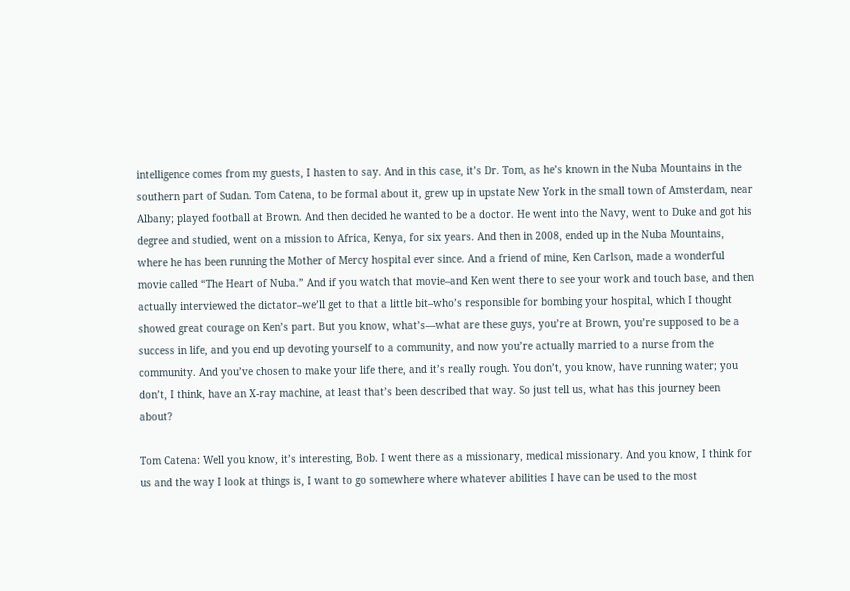intelligence comes from my guests, I hasten to say. And in this case, it’s Dr. Tom, as he’s known in the Nuba Mountains in the southern part of Sudan. Tom Catena, to be formal about it, grew up in upstate New York in the small town of Amsterdam, near Albany; played football at Brown. And then decided he wanted to be a doctor. He went into the Navy, went to Duke and got his degree and studied, went on a mission to Africa, Kenya, for six years. And then in 2008, ended up in the Nuba Mountains, where he has been running the Mother of Mercy hospital ever since. And a friend of mine, Ken Carlson, made a wonderful movie called “The Heart of Nuba.” And if you watch that movie–and Ken went there to see your work and touch base, and then actually interviewed the dictator–we’ll get to that a little bit–who’s responsible for bombing your hospital, which I thought showed great courage on Ken’s part. But you know, what’s—what are these guys, you’re at Brown, you’re supposed to be a success in life, and you end up devoting yourself to a community, and now you’re actually married to a nurse from the community. And you’ve chosen to make your life there, and it’s really rough. You don’t, you know, have running water; you don’t, I think, have an X-ray machine, at least that’s been described that way. So just tell us, what has this journey been about?

Tom Catena: Well you know, it’s interesting, Bob. I went there as a missionary, medical missionary. And you know, I think for us and the way I look at things is, I want to go somewhere where whatever abilities I have can be used to the most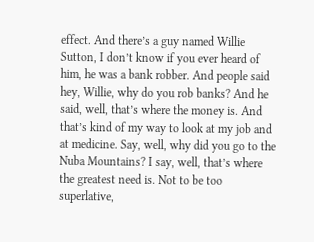effect. And there’s a guy named Willie Sutton, I don’t know if you ever heard of him, he was a bank robber. And people said hey, Willie, why do you rob banks? And he said, well, that’s where the money is. And that’s kind of my way to look at my job and at medicine. Say, well, why did you go to the Nuba Mountains? I say, well, that’s where the greatest need is. Not to be too superlative,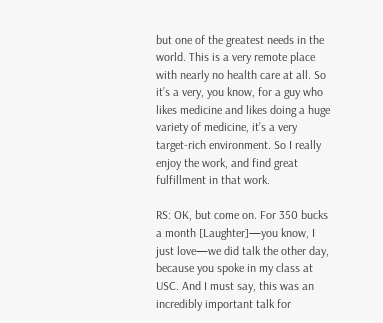but one of the greatest needs in the world. This is a very remote place with nearly no health care at all. So it’s a very, you know, for a guy who likes medicine and likes doing a huge variety of medicine, it’s a very target-rich environment. So I really enjoy the work, and find great fulfillment in that work.

RS: OK, but come on. For 350 bucks a month [Laughter]—you know, I just love—we did talk the other day, because you spoke in my class at USC. And I must say, this was an incredibly important talk for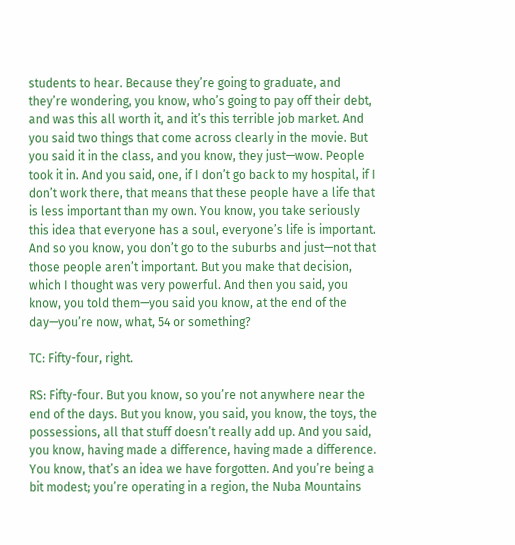students to hear. Because they’re going to graduate, and they’re wondering, you know, who’s going to pay off their debt, and was this all worth it, and it’s this terrible job market. And you said two things that come across clearly in the movie. But you said it in the class, and you know, they just—wow. People took it in. And you said, one, if I don’t go back to my hospital, if I don’t work there, that means that these people have a life that is less important than my own. You know, you take seriously this idea that everyone has a soul, everyone’s life is important. And so you know, you don’t go to the suburbs and just—not that those people aren’t important. But you make that decision, which I thought was very powerful. And then you said, you know, you told them—you said you know, at the end of the day—you’re now, what, 54 or something?

TC: Fifty-four, right.

RS: Fifty-four. But you know, so you’re not anywhere near the end of the days. But you know, you said, you know, the toys, the possessions, all that stuff doesn’t really add up. And you said, you know, having made a difference, having made a difference. You know, that’s an idea we have forgotten. And you’re being a bit modest; you’re operating in a region, the Nuba Mountains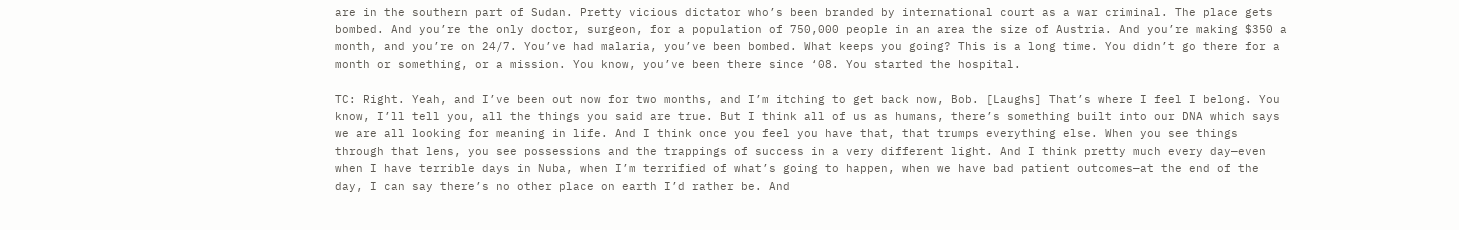are in the southern part of Sudan. Pretty vicious dictator who’s been branded by international court as a war criminal. The place gets bombed. And you’re the only doctor, surgeon, for a population of 750,000 people in an area the size of Austria. And you’re making $350 a month, and you’re on 24/7. You’ve had malaria, you’ve been bombed. What keeps you going? This is a long time. You didn’t go there for a month or something, or a mission. You know, you’ve been there since ‘08. You started the hospital.

TC: Right. Yeah, and I’ve been out now for two months, and I’m itching to get back now, Bob. [Laughs] That’s where I feel I belong. You know, I’ll tell you, all the things you said are true. But I think all of us as humans, there’s something built into our DNA which says we are all looking for meaning in life. And I think once you feel you have that, that trumps everything else. When you see things through that lens, you see possessions and the trappings of success in a very different light. And I think pretty much every day—even when I have terrible days in Nuba, when I’m terrified of what’s going to happen, when we have bad patient outcomes—at the end of the day, I can say there’s no other place on earth I’d rather be. And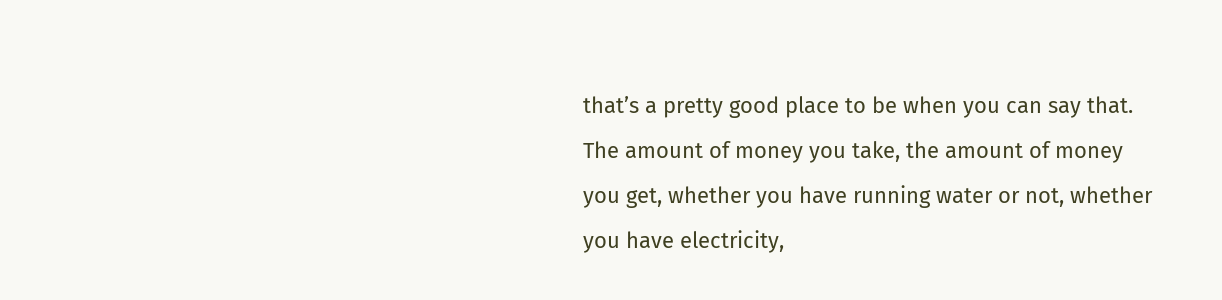that’s a pretty good place to be when you can say that. The amount of money you take, the amount of money you get, whether you have running water or not, whether you have electricity,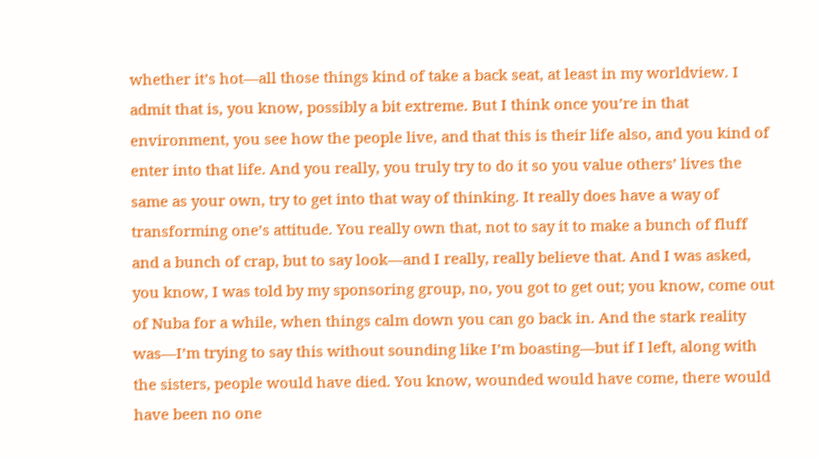whether it’s hot—all those things kind of take a back seat, at least in my worldview. I admit that is, you know, possibly a bit extreme. But I think once you’re in that environment, you see how the people live, and that this is their life also, and you kind of enter into that life. And you really, you truly try to do it so you value others’ lives the same as your own, try to get into that way of thinking. It really does have a way of transforming one’s attitude. You really own that, not to say it to make a bunch of fluff and a bunch of crap, but to say look—and I really, really believe that. And I was asked, you know, I was told by my sponsoring group, no, you got to get out; you know, come out of Nuba for a while, when things calm down you can go back in. And the stark reality was—I’m trying to say this without sounding like I’m boasting—but if I left, along with the sisters, people would have died. You know, wounded would have come, there would have been no one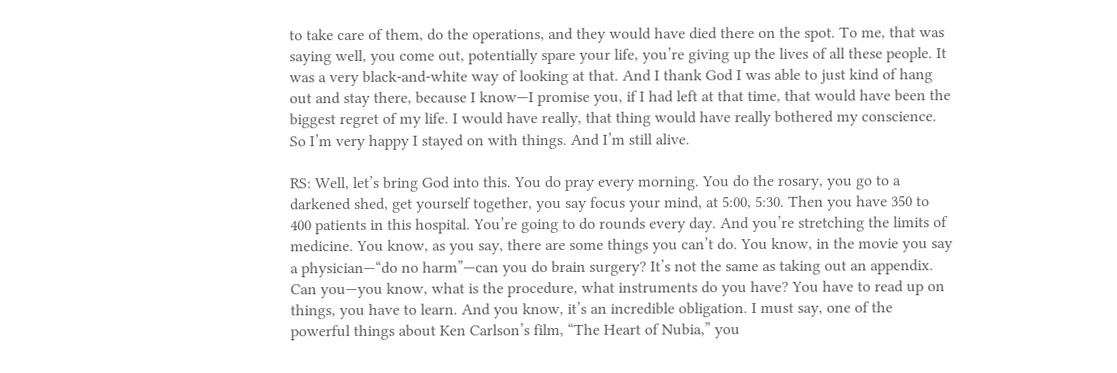to take care of them, do the operations, and they would have died there on the spot. To me, that was saying well, you come out, potentially spare your life, you’re giving up the lives of all these people. It was a very black-and-white way of looking at that. And I thank God I was able to just kind of hang out and stay there, because I know—I promise you, if I had left at that time, that would have been the biggest regret of my life. I would have really, that thing would have really bothered my conscience. So I’m very happy I stayed on with things. And I’m still alive.

RS: Well, let’s bring God into this. You do pray every morning. You do the rosary, you go to a darkened shed, get yourself together, you say focus your mind, at 5:00, 5:30. Then you have 350 to 400 patients in this hospital. You’re going to do rounds every day. And you’re stretching the limits of medicine. You know, as you say, there are some things you can’t do. You know, in the movie you say a physician—“do no harm”—can you do brain surgery? It’s not the same as taking out an appendix. Can you—you know, what is the procedure, what instruments do you have? You have to read up on things, you have to learn. And you know, it’s an incredible obligation. I must say, one of the powerful things about Ken Carlson’s film, “The Heart of Nubia,” you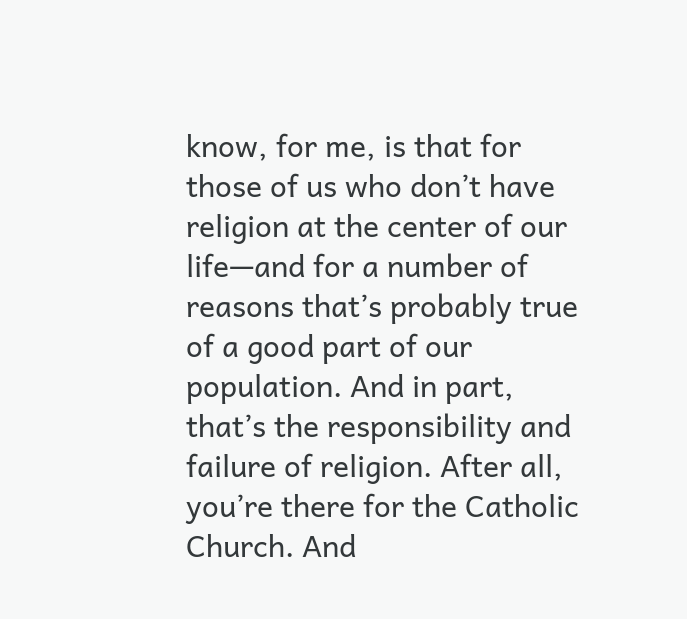know, for me, is that for those of us who don’t have religion at the center of our life—and for a number of reasons that’s probably true of a good part of our population. And in part, that’s the responsibility and failure of religion. After all, you’re there for the Catholic Church. And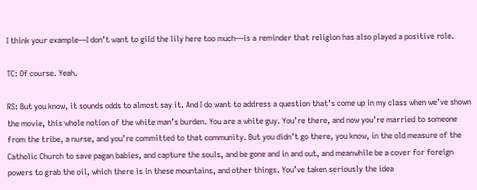I think your example—I don’t want to gild the lily here too much—is a reminder that religion has also played a positive role.

TC: Of course. Yeah.

RS: But you know, it sounds odds to almost say it. And I do want to address a question that’s come up in my class when we’ve shown the movie, this whole notion of the white man’s burden. You are a white guy. You’re there, and now you’re married to someone from the tribe, a nurse, and you’re committed to that community. But you didn’t go there, you know, in the old measure of the Catholic Church to save pagan babies, and capture the souls, and be gone and in and out, and meanwhile be a cover for foreign powers to grab the oil, which there is in these mountains, and other things. You’ve taken seriously the idea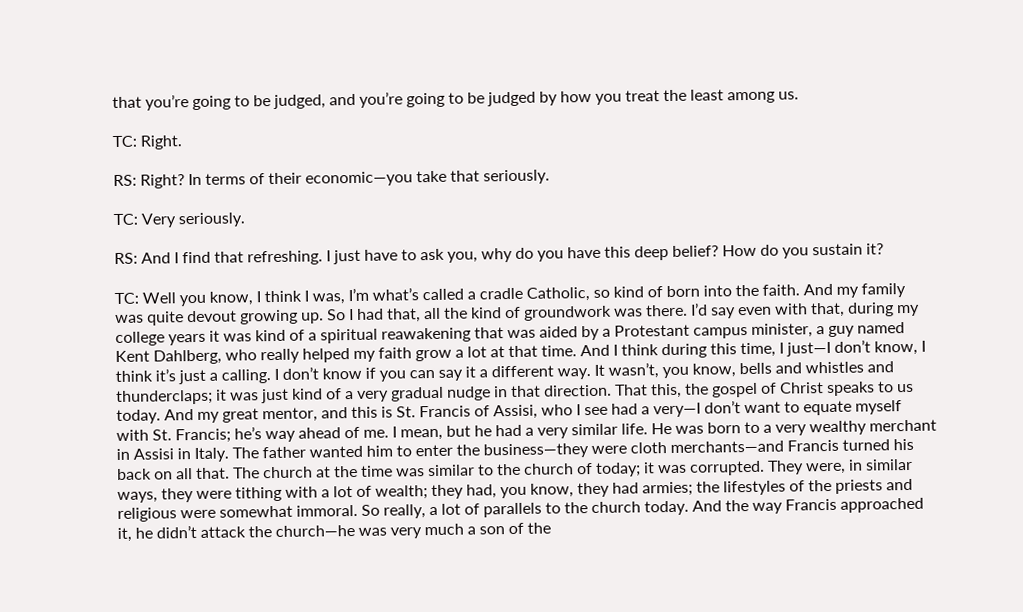that you’re going to be judged, and you’re going to be judged by how you treat the least among us.

TC: Right.

RS: Right? In terms of their economic—you take that seriously.

TC: Very seriously.

RS: And I find that refreshing. I just have to ask you, why do you have this deep belief? How do you sustain it?

TC: Well you know, I think I was, I’m what’s called a cradle Catholic, so kind of born into the faith. And my family was quite devout growing up. So I had that, all the kind of groundwork was there. I’d say even with that, during my college years it was kind of a spiritual reawakening that was aided by a Protestant campus minister, a guy named Kent Dahlberg, who really helped my faith grow a lot at that time. And I think during this time, I just—I don’t know, I think it’s just a calling. I don’t know if you can say it a different way. It wasn’t, you know, bells and whistles and thunderclaps; it was just kind of a very gradual nudge in that direction. That this, the gospel of Christ speaks to us today. And my great mentor, and this is St. Francis of Assisi, who I see had a very—I don’t want to equate myself with St. Francis; he’s way ahead of me. I mean, but he had a very similar life. He was born to a very wealthy merchant in Assisi in Italy. The father wanted him to enter the business—they were cloth merchants—and Francis turned his back on all that. The church at the time was similar to the church of today; it was corrupted. They were, in similar ways, they were tithing with a lot of wealth; they had, you know, they had armies; the lifestyles of the priests and religious were somewhat immoral. So really, a lot of parallels to the church today. And the way Francis approached it, he didn’t attack the church—he was very much a son of the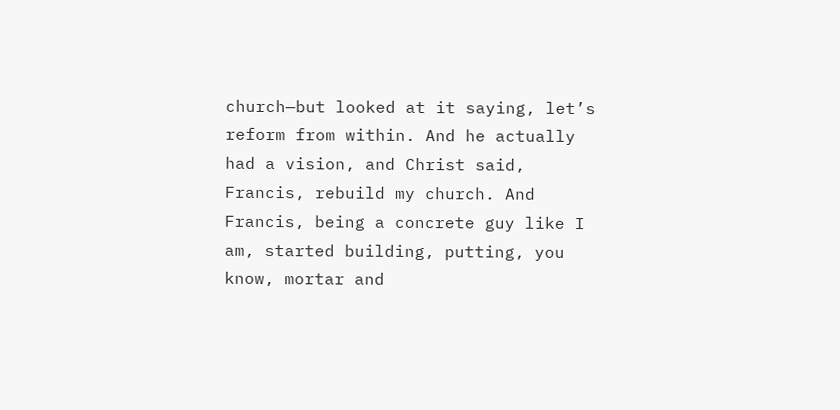church—but looked at it saying, let’s reform from within. And he actually had a vision, and Christ said, Francis, rebuild my church. And Francis, being a concrete guy like I am, started building, putting, you know, mortar and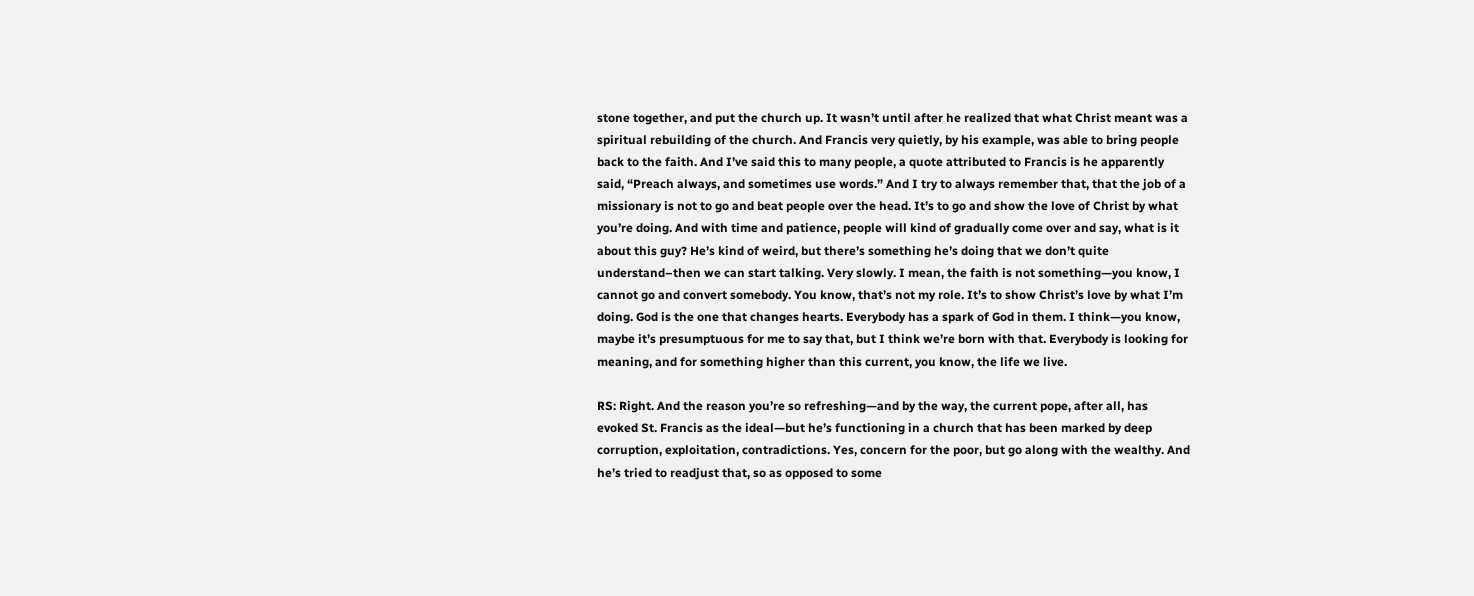stone together, and put the church up. It wasn’t until after he realized that what Christ meant was a spiritual rebuilding of the church. And Francis very quietly, by his example, was able to bring people back to the faith. And I’ve said this to many people, a quote attributed to Francis is he apparently said, “Preach always, and sometimes use words.” And I try to always remember that, that the job of a missionary is not to go and beat people over the head. It’s to go and show the love of Christ by what you’re doing. And with time and patience, people will kind of gradually come over and say, what is it about this guy? He’s kind of weird, but there’s something he’s doing that we don’t quite understand–then we can start talking. Very slowly. I mean, the faith is not something—you know, I cannot go and convert somebody. You know, that’s not my role. It’s to show Christ’s love by what I’m doing. God is the one that changes hearts. Everybody has a spark of God in them. I think—you know, maybe it’s presumptuous for me to say that, but I think we’re born with that. Everybody is looking for meaning, and for something higher than this current, you know, the life we live.

RS: Right. And the reason you’re so refreshing—and by the way, the current pope, after all, has evoked St. Francis as the ideal—but he’s functioning in a church that has been marked by deep corruption, exploitation, contradictions. Yes, concern for the poor, but go along with the wealthy. And he’s tried to readjust that, so as opposed to some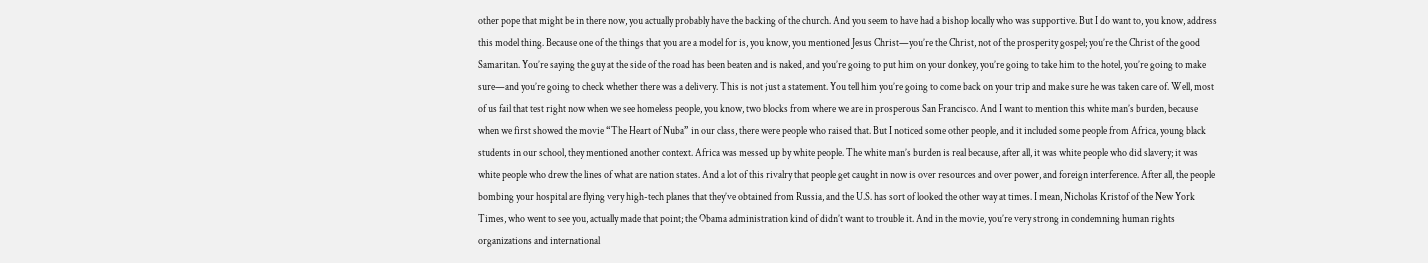other pope that might be in there now, you actually probably have the backing of the church. And you seem to have had a bishop locally who was supportive. But I do want to, you know, address this model thing. Because one of the things that you are a model for is, you know, you mentioned Jesus Christ—you’re the Christ, not of the prosperity gospel; you’re the Christ of the good Samaritan. You’re saying the guy at the side of the road has been beaten and is naked, and you’re going to put him on your donkey, you’re going to take him to the hotel, you’re going to make sure—and you’re going to check whether there was a delivery. This is not just a statement. You tell him you’re going to come back on your trip and make sure he was taken care of. Well, most of us fail that test right now when we see homeless people, you know, two blocks from where we are in prosperous San Francisco. And I want to mention this white man’s burden, because when we first showed the movie “The Heart of Nuba” in our class, there were people who raised that. But I noticed some other people, and it included some people from Africa, young black students in our school, they mentioned another context. Africa was messed up by white people. The white man’s burden is real because, after all, it was white people who did slavery; it was white people who drew the lines of what are nation states. And a lot of this rivalry that people get caught in now is over resources and over power, and foreign interference. After all, the people bombing your hospital are flying very high-tech planes that they’ve obtained from Russia, and the U.S. has sort of looked the other way at times. I mean, Nicholas Kristof of the New York Times, who went to see you, actually made that point; the Obama administration kind of didn’t want to trouble it. And in the movie, you’re very strong in condemning human rights organizations and international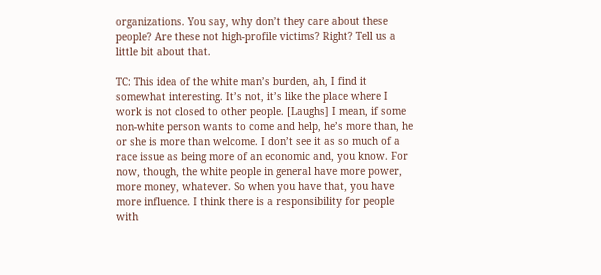organizations. You say, why don’t they care about these people? Are these not high-profile victims? Right? Tell us a little bit about that.

TC: This idea of the white man’s burden, ah, I find it somewhat interesting. It’s not, it’s like the place where I work is not closed to other people. [Laughs] I mean, if some non-white person wants to come and help, he’s more than, he or she is more than welcome. I don’t see it as so much of a race issue as being more of an economic and, you know. For now, though, the white people in general have more power, more money, whatever. So when you have that, you have more influence. I think there is a responsibility for people with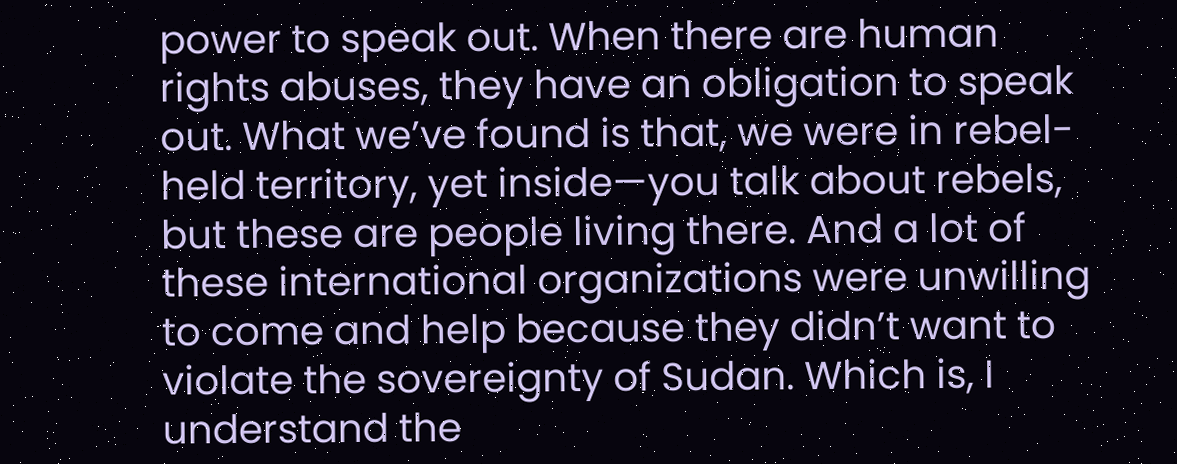power to speak out. When there are human rights abuses, they have an obligation to speak out. What we’ve found is that, we were in rebel-held territory, yet inside—you talk about rebels, but these are people living there. And a lot of these international organizations were unwilling to come and help because they didn’t want to violate the sovereignty of Sudan. Which is, I understand the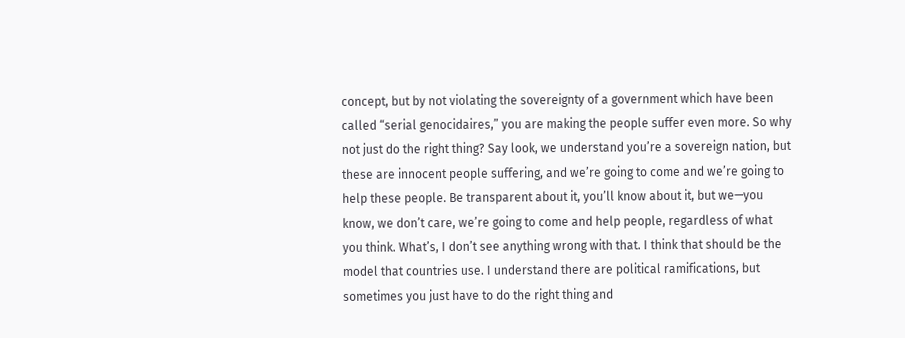concept, but by not violating the sovereignty of a government which have been called “serial genocidaires,” you are making the people suffer even more. So why not just do the right thing? Say look, we understand you’re a sovereign nation, but these are innocent people suffering, and we’re going to come and we’re going to help these people. Be transparent about it, you’ll know about it, but we—you know, we don’t care, we’re going to come and help people, regardless of what you think. What’s, I don’t see anything wrong with that. I think that should be the model that countries use. I understand there are political ramifications, but sometimes you just have to do the right thing and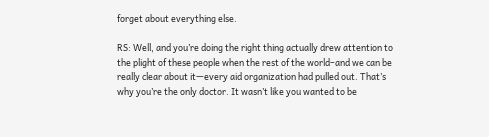forget about everything else.

RS: Well, and you’re doing the right thing actually drew attention to the plight of these people when the rest of the world–and we can be really clear about it—every aid organization had pulled out. That’s why you’re the only doctor. It wasn’t like you wanted to be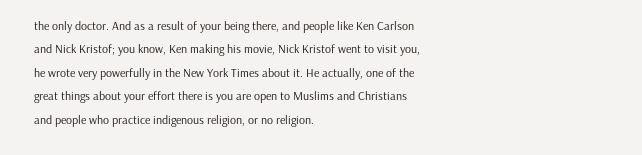the only doctor. And as a result of your being there, and people like Ken Carlson and Nick Kristof; you know, Ken making his movie, Nick Kristof went to visit you, he wrote very powerfully in the New York Times about it. He actually, one of the great things about your effort there is you are open to Muslims and Christians and people who practice indigenous religion, or no religion.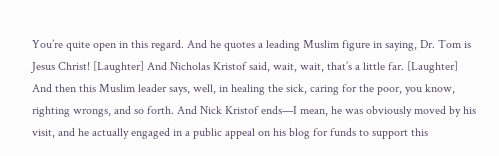You’re quite open in this regard. And he quotes a leading Muslim figure in saying, Dr. Tom is Jesus Christ! [Laughter] And Nicholas Kristof said, wait, wait, that’s a little far. [Laughter] And then this Muslim leader says, well, in healing the sick, caring for the poor, you know, righting wrongs, and so forth. And Nick Kristof ends—I mean, he was obviously moved by his visit, and he actually engaged in a public appeal on his blog for funds to support this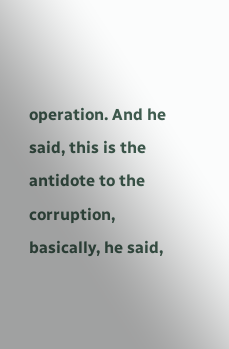operation. And he said, this is the antidote to the corruption, basically, he said,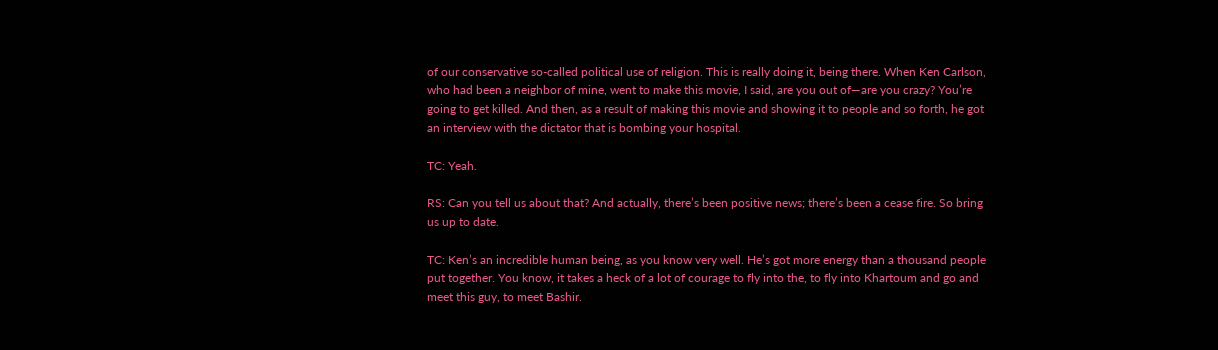of our conservative so-called political use of religion. This is really doing it, being there. When Ken Carlson, who had been a neighbor of mine, went to make this movie, I said, are you out of—are you crazy? You’re going to get killed. And then, as a result of making this movie and showing it to people and so forth, he got an interview with the dictator that is bombing your hospital.

TC: Yeah.

RS: Can you tell us about that? And actually, there’s been positive news; there’s been a cease fire. So bring us up to date.

TC: Ken’s an incredible human being, as you know very well. He’s got more energy than a thousand people put together. You know, it takes a heck of a lot of courage to fly into the, to fly into Khartoum and go and meet this guy, to meet Bashir.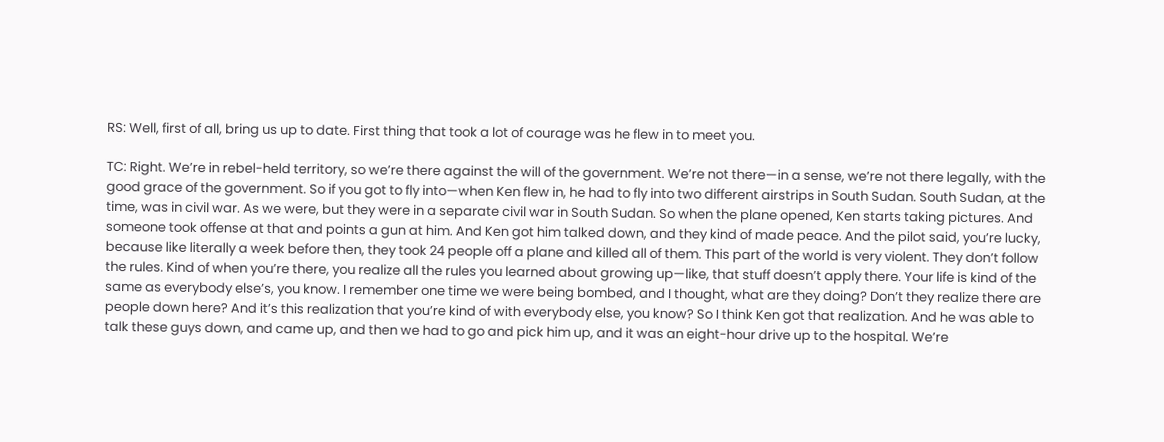RS: Well, first of all, bring us up to date. First thing that took a lot of courage was he flew in to meet you.

TC: Right. We’re in rebel-held territory, so we’re there against the will of the government. We’re not there—in a sense, we’re not there legally, with the good grace of the government. So if you got to fly into—when Ken flew in, he had to fly into two different airstrips in South Sudan. South Sudan, at the time, was in civil war. As we were, but they were in a separate civil war in South Sudan. So when the plane opened, Ken starts taking pictures. And someone took offense at that and points a gun at him. And Ken got him talked down, and they kind of made peace. And the pilot said, you’re lucky, because like literally a week before then, they took 24 people off a plane and killed all of them. This part of the world is very violent. They don’t follow the rules. Kind of when you’re there, you realize all the rules you learned about growing up—like, that stuff doesn’t apply there. Your life is kind of the same as everybody else’s, you know. I remember one time we were being bombed, and I thought, what are they doing? Don’t they realize there are people down here? And it’s this realization that you’re kind of with everybody else, you know? So I think Ken got that realization. And he was able to talk these guys down, and came up, and then we had to go and pick him up, and it was an eight-hour drive up to the hospital. We’re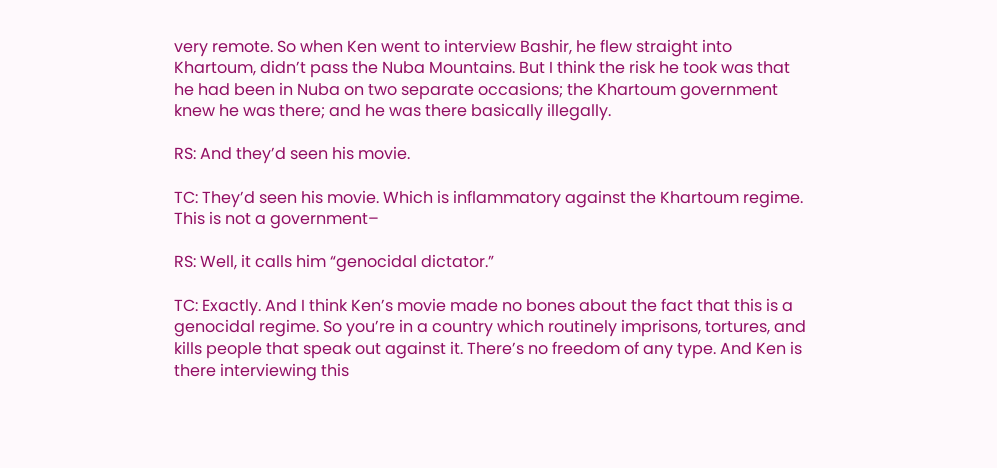very remote. So when Ken went to interview Bashir, he flew straight into Khartoum, didn’t pass the Nuba Mountains. But I think the risk he took was that he had been in Nuba on two separate occasions; the Khartoum government knew he was there; and he was there basically illegally.

RS: And they’d seen his movie.

TC: They’d seen his movie. Which is inflammatory against the Khartoum regime. This is not a government–

RS: Well, it calls him “genocidal dictator.”

TC: Exactly. And I think Ken’s movie made no bones about the fact that this is a genocidal regime. So you’re in a country which routinely imprisons, tortures, and kills people that speak out against it. There’s no freedom of any type. And Ken is there interviewing this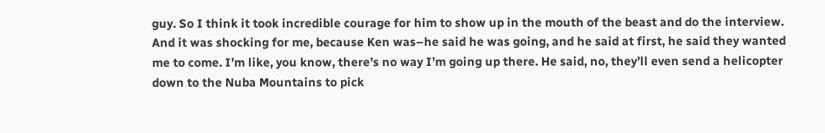guy. So I think it took incredible courage for him to show up in the mouth of the beast and do the interview. And it was shocking for me, because Ken was–he said he was going, and he said at first, he said they wanted me to come. I’m like, you know, there’s no way I’m going up there. He said, no, they’ll even send a helicopter down to the Nuba Mountains to pick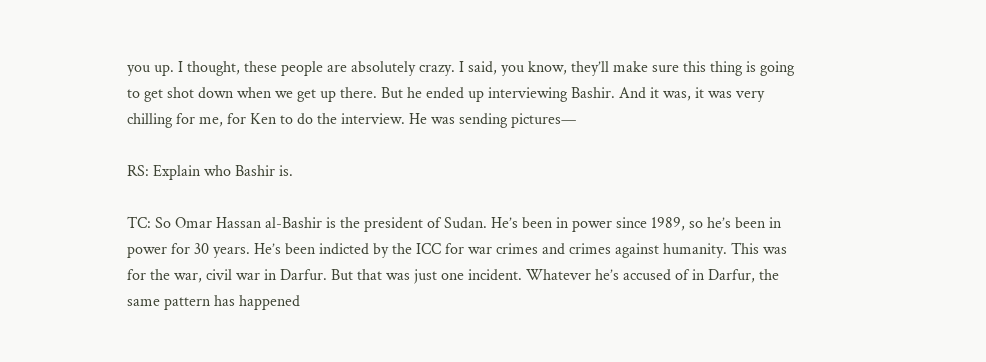you up. I thought, these people are absolutely crazy. I said, you know, they’ll make sure this thing is going to get shot down when we get up there. But he ended up interviewing Bashir. And it was, it was very chilling for me, for Ken to do the interview. He was sending pictures—

RS: Explain who Bashir is.

TC: So Omar Hassan al-Bashir is the president of Sudan. He’s been in power since 1989, so he’s been in power for 30 years. He’s been indicted by the ICC for war crimes and crimes against humanity. This was for the war, civil war in Darfur. But that was just one incident. Whatever he’s accused of in Darfur, the same pattern has happened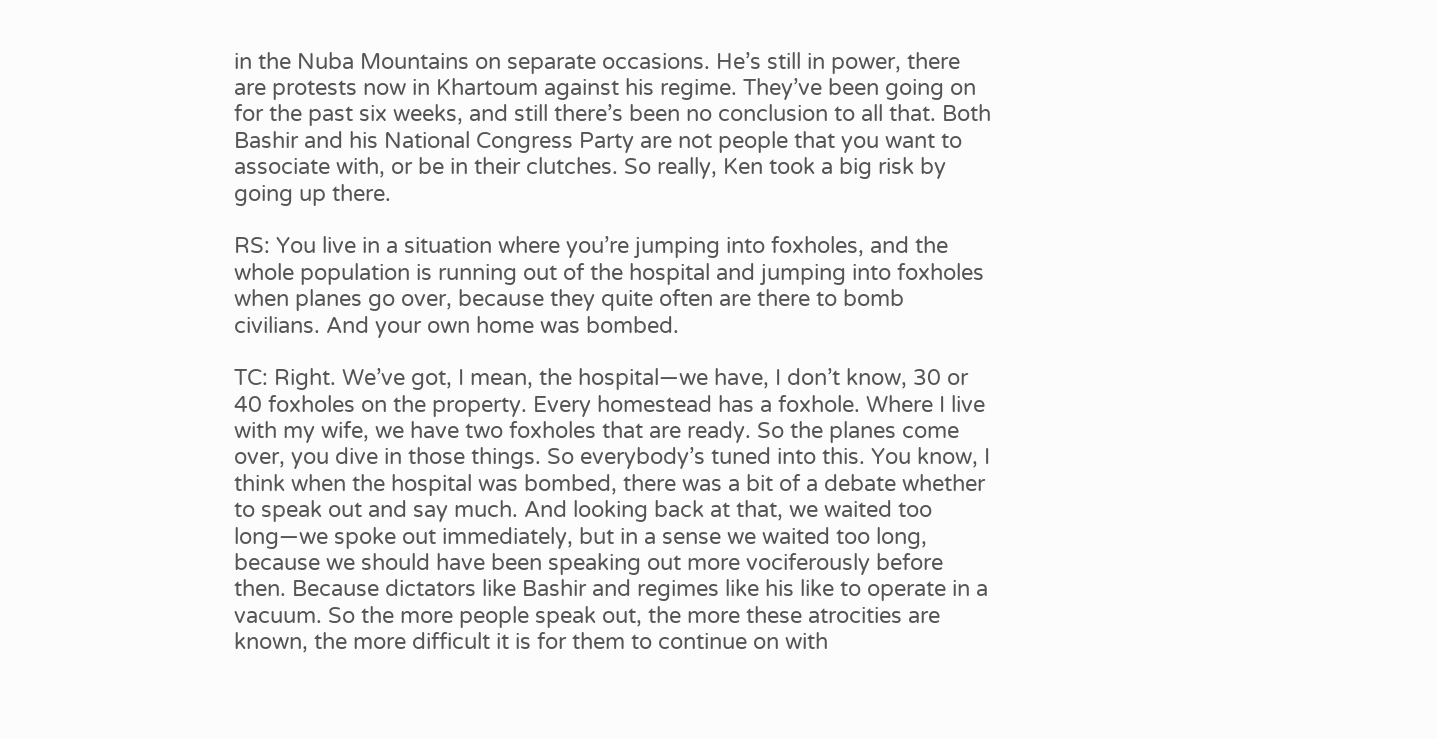in the Nuba Mountains on separate occasions. He’s still in power, there are protests now in Khartoum against his regime. They’ve been going on for the past six weeks, and still there’s been no conclusion to all that. Both Bashir and his National Congress Party are not people that you want to associate with, or be in their clutches. So really, Ken took a big risk by going up there.

RS: You live in a situation where you’re jumping into foxholes, and the whole population is running out of the hospital and jumping into foxholes when planes go over, because they quite often are there to bomb civilians. And your own home was bombed.

TC: Right. We’ve got, I mean, the hospital—we have, I don’t know, 30 or 40 foxholes on the property. Every homestead has a foxhole. Where I live with my wife, we have two foxholes that are ready. So the planes come over, you dive in those things. So everybody’s tuned into this. You know, I think when the hospital was bombed, there was a bit of a debate whether to speak out and say much. And looking back at that, we waited too long—we spoke out immediately, but in a sense we waited too long, because we should have been speaking out more vociferously before then. Because dictators like Bashir and regimes like his like to operate in a vacuum. So the more people speak out, the more these atrocities are known, the more difficult it is for them to continue on with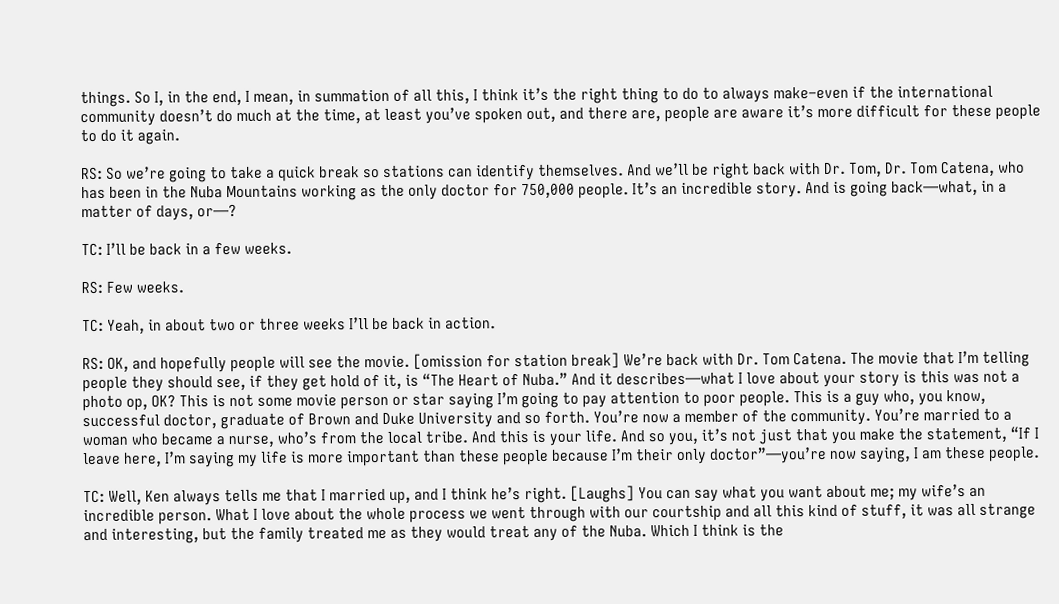things. So I, in the end, I mean, in summation of all this, I think it’s the right thing to do to always make–even if the international community doesn’t do much at the time, at least you’ve spoken out, and there are, people are aware it’s more difficult for these people to do it again.

RS: So we’re going to take a quick break so stations can identify themselves. And we’ll be right back with Dr. Tom, Dr. Tom Catena, who has been in the Nuba Mountains working as the only doctor for 750,000 people. It’s an incredible story. And is going back—what, in a matter of days, or—?

TC: I’ll be back in a few weeks.

RS: Few weeks.

TC: Yeah, in about two or three weeks I’ll be back in action.

RS: OK, and hopefully people will see the movie. [omission for station break] We’re back with Dr. Tom Catena. The movie that I’m telling people they should see, if they get hold of it, is “The Heart of Nuba.” And it describes—what I love about your story is this was not a photo op, OK? This is not some movie person or star saying I’m going to pay attention to poor people. This is a guy who, you know, successful doctor, graduate of Brown and Duke University and so forth. You’re now a member of the community. You’re married to a woman who became a nurse, who’s from the local tribe. And this is your life. And so you, it’s not just that you make the statement, “If I leave here, I’m saying my life is more important than these people because I’m their only doctor”—you’re now saying, I am these people.

TC: Well, Ken always tells me that I married up, and I think he’s right. [Laughs] You can say what you want about me; my wife’s an incredible person. What I love about the whole process we went through with our courtship and all this kind of stuff, it was all strange and interesting, but the family treated me as they would treat any of the Nuba. Which I think is the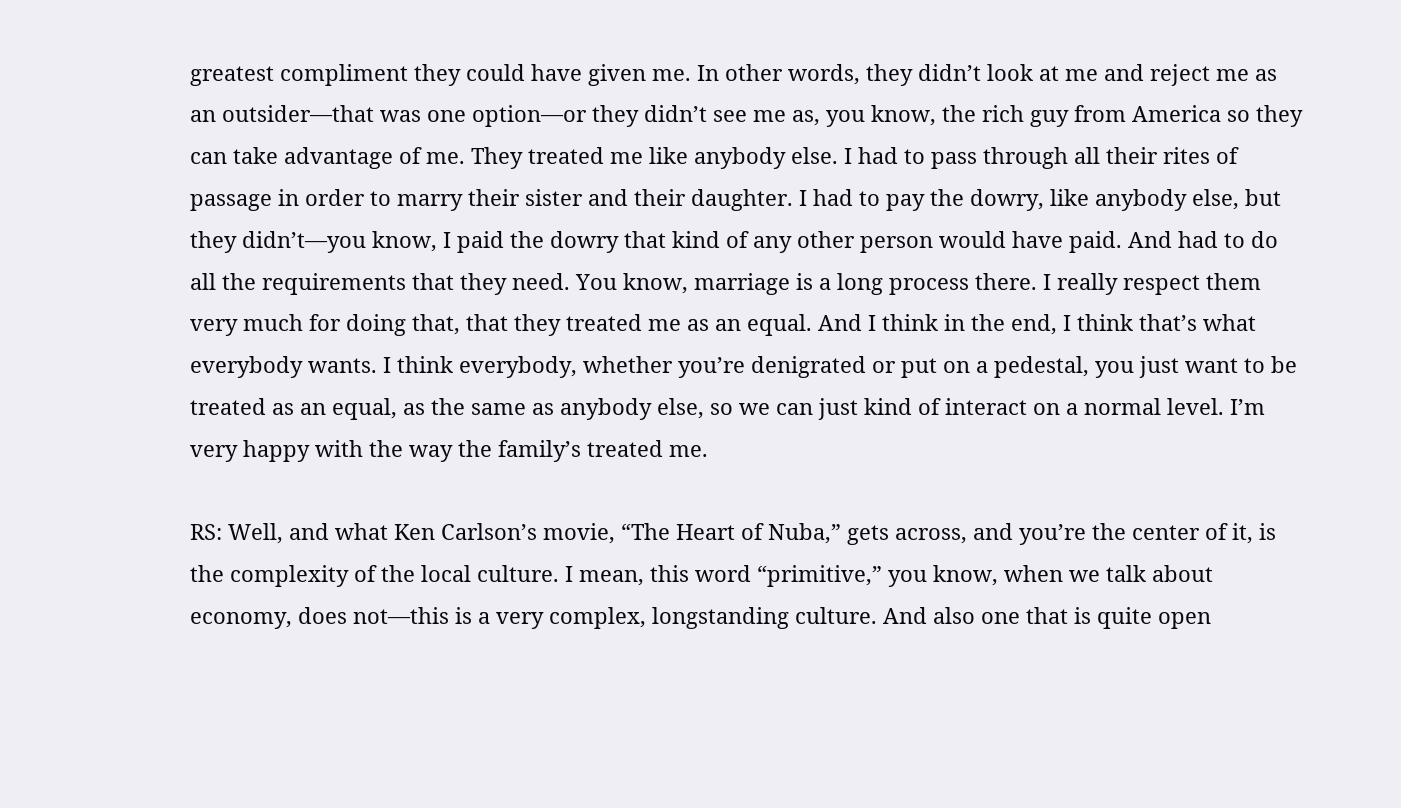greatest compliment they could have given me. In other words, they didn’t look at me and reject me as an outsider—that was one option—or they didn’t see me as, you know, the rich guy from America so they can take advantage of me. They treated me like anybody else. I had to pass through all their rites of passage in order to marry their sister and their daughter. I had to pay the dowry, like anybody else, but they didn’t—you know, I paid the dowry that kind of any other person would have paid. And had to do all the requirements that they need. You know, marriage is a long process there. I really respect them very much for doing that, that they treated me as an equal. And I think in the end, I think that’s what everybody wants. I think everybody, whether you’re denigrated or put on a pedestal, you just want to be treated as an equal, as the same as anybody else, so we can just kind of interact on a normal level. I’m very happy with the way the family’s treated me.

RS: Well, and what Ken Carlson’s movie, “The Heart of Nuba,” gets across, and you’re the center of it, is the complexity of the local culture. I mean, this word “primitive,” you know, when we talk about economy, does not—this is a very complex, longstanding culture. And also one that is quite open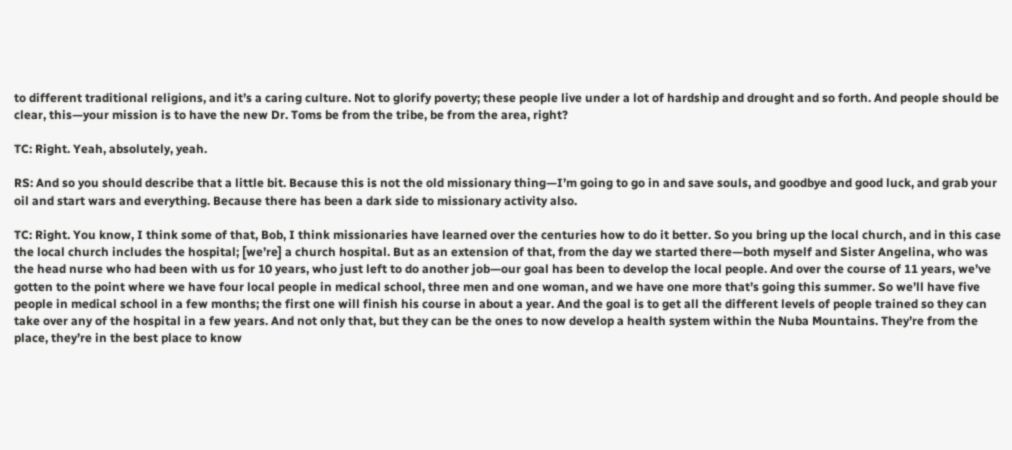to different traditional religions, and it’s a caring culture. Not to glorify poverty; these people live under a lot of hardship and drought and so forth. And people should be clear, this—your mission is to have the new Dr. Toms be from the tribe, be from the area, right?

TC: Right. Yeah, absolutely, yeah.

RS: And so you should describe that a little bit. Because this is not the old missionary thing—I’m going to go in and save souls, and goodbye and good luck, and grab your oil and start wars and everything. Because there has been a dark side to missionary activity also.

TC: Right. You know, I think some of that, Bob, I think missionaries have learned over the centuries how to do it better. So you bring up the local church, and in this case the local church includes the hospital; [we’re] a church hospital. But as an extension of that, from the day we started there—both myself and Sister Angelina, who was the head nurse who had been with us for 10 years, who just left to do another job—our goal has been to develop the local people. And over the course of 11 years, we’ve gotten to the point where we have four local people in medical school, three men and one woman, and we have one more that’s going this summer. So we’ll have five people in medical school in a few months; the first one will finish his course in about a year. And the goal is to get all the different levels of people trained so they can take over any of the hospital in a few years. And not only that, but they can be the ones to now develop a health system within the Nuba Mountains. They’re from the place, they’re in the best place to know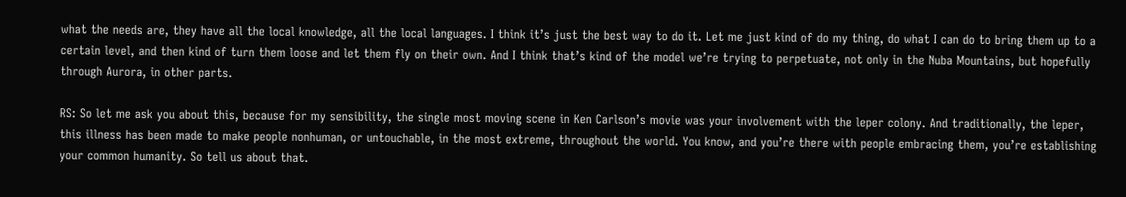what the needs are, they have all the local knowledge, all the local languages. I think it’s just the best way to do it. Let me just kind of do my thing, do what I can do to bring them up to a certain level, and then kind of turn them loose and let them fly on their own. And I think that’s kind of the model we’re trying to perpetuate, not only in the Nuba Mountains, but hopefully through Aurora, in other parts.

RS: So let me ask you about this, because for my sensibility, the single most moving scene in Ken Carlson’s movie was your involvement with the leper colony. And traditionally, the leper, this illness has been made to make people nonhuman, or untouchable, in the most extreme, throughout the world. You know, and you’re there with people embracing them, you’re establishing your common humanity. So tell us about that.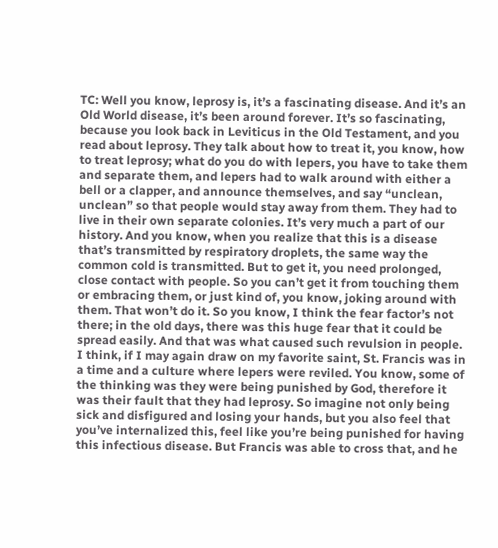TC: Well you know, leprosy is, it’s a fascinating disease. And it’s an Old World disease, it’s been around forever. It’s so fascinating, because you look back in Leviticus in the Old Testament, and you read about leprosy. They talk about how to treat it, you know, how to treat leprosy; what do you do with lepers, you have to take them and separate them, and lepers had to walk around with either a bell or a clapper, and announce themselves, and say “unclean, unclean” so that people would stay away from them. They had to live in their own separate colonies. It’s very much a part of our history. And you know, when you realize that this is a disease that’s transmitted by respiratory droplets, the same way the common cold is transmitted. But to get it, you need prolonged, close contact with people. So you can’t get it from touching them or embracing them, or just kind of, you know, joking around with them. That won’t do it. So you know, I think the fear factor’s not there; in the old days, there was this huge fear that it could be spread easily. And that was what caused such revulsion in people. I think, if I may again draw on my favorite saint, St. Francis was in a time and a culture where lepers were reviled. You know, some of the thinking was they were being punished by God, therefore it was their fault that they had leprosy. So imagine not only being sick and disfigured and losing your hands, but you also feel that you’ve internalized this, feel like you’re being punished for having this infectious disease. But Francis was able to cross that, and he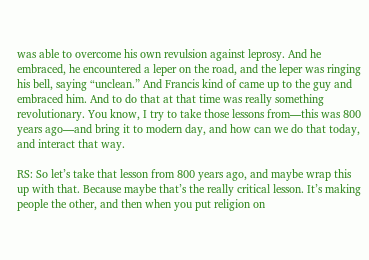was able to overcome his own revulsion against leprosy. And he embraced, he encountered a leper on the road, and the leper was ringing his bell, saying “unclean.” And Francis kind of came up to the guy and embraced him. And to do that at that time was really something revolutionary. You know, I try to take those lessons from—this was 800 years ago—and bring it to modern day, and how can we do that today, and interact that way.

RS: So let’s take that lesson from 800 years ago, and maybe wrap this up with that. Because maybe that’s the really critical lesson. It’s making people the other, and then when you put religion on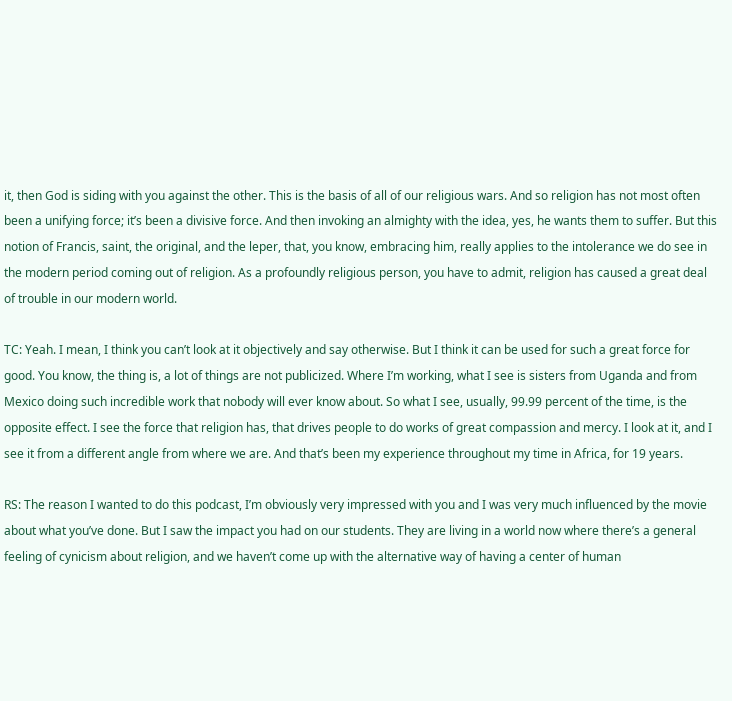it, then God is siding with you against the other. This is the basis of all of our religious wars. And so religion has not most often been a unifying force; it’s been a divisive force. And then invoking an almighty with the idea, yes, he wants them to suffer. But this notion of Francis, saint, the original, and the leper, that, you know, embracing him, really applies to the intolerance we do see in the modern period coming out of religion. As a profoundly religious person, you have to admit, religion has caused a great deal of trouble in our modern world.

TC: Yeah. I mean, I think you can’t look at it objectively and say otherwise. But I think it can be used for such a great force for good. You know, the thing is, a lot of things are not publicized. Where I’m working, what I see is sisters from Uganda and from Mexico doing such incredible work that nobody will ever know about. So what I see, usually, 99.99 percent of the time, is the opposite effect. I see the force that religion has, that drives people to do works of great compassion and mercy. I look at it, and I see it from a different angle from where we are. And that’s been my experience throughout my time in Africa, for 19 years.

RS: The reason I wanted to do this podcast, I’m obviously very impressed with you and I was very much influenced by the movie about what you’ve done. But I saw the impact you had on our students. They are living in a world now where there’s a general feeling of cynicism about religion, and we haven’t come up with the alternative way of having a center of human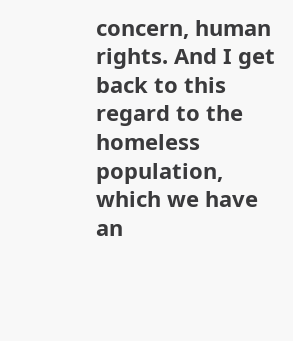concern, human rights. And I get back to this regard to the homeless population, which we have an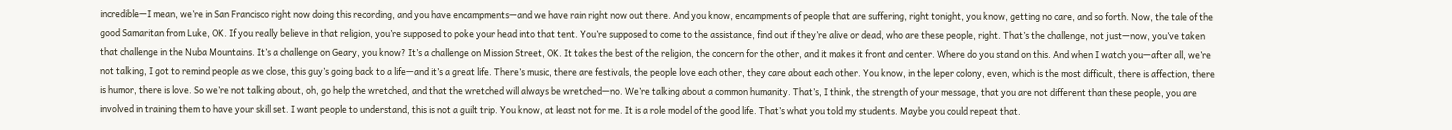incredible—I mean, we’re in San Francisco right now doing this recording, and you have encampments—and we have rain right now out there. And you know, encampments of people that are suffering, right tonight, you know, getting no care, and so forth. Now, the tale of the good Samaritan from Luke, OK. If you really believe in that religion, you’re supposed to poke your head into that tent. You’re supposed to come to the assistance, find out if they’re alive or dead, who are these people, right. That’s the challenge, not just—now, you’ve taken that challenge in the Nuba Mountains. It’s a challenge on Geary, you know? It’s a challenge on Mission Street, OK. It takes the best of the religion, the concern for the other, and it makes it front and center. Where do you stand on this. And when I watch you—after all, we’re not talking, I got to remind people as we close, this guy’s going back to a life—and it’s a great life. There’s music, there are festivals, the people love each other, they care about each other. You know, in the leper colony, even, which is the most difficult, there is affection, there is humor, there is love. So we’re not talking about, oh, go help the wretched, and that the wretched will always be wretched—no. We’re talking about a common humanity. That’s, I think, the strength of your message, that you are not different than these people, you are involved in training them to have your skill set. I want people to understand, this is not a guilt trip. You know, at least not for me. It is a role model of the good life. That’s what you told my students. Maybe you could repeat that.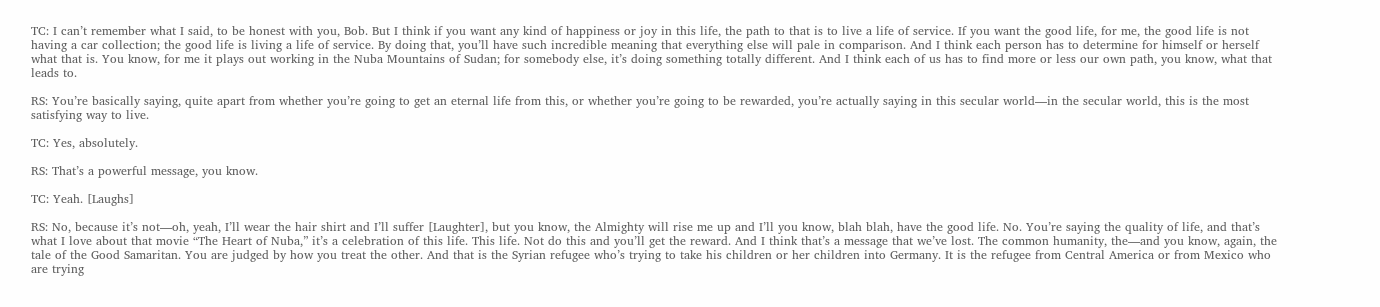TC: I can’t remember what I said, to be honest with you, Bob. But I think if you want any kind of happiness or joy in this life, the path to that is to live a life of service. If you want the good life, for me, the good life is not having a car collection; the good life is living a life of service. By doing that, you’ll have such incredible meaning that everything else will pale in comparison. And I think each person has to determine for himself or herself what that is. You know, for me it plays out working in the Nuba Mountains of Sudan; for somebody else, it’s doing something totally different. And I think each of us has to find more or less our own path, you know, what that leads to.

RS: You’re basically saying, quite apart from whether you’re going to get an eternal life from this, or whether you’re going to be rewarded, you’re actually saying in this secular world—in the secular world, this is the most satisfying way to live.

TC: Yes, absolutely.

RS: That’s a powerful message, you know.

TC: Yeah. [Laughs]

RS: No, because it’s not—oh, yeah, I’ll wear the hair shirt and I’ll suffer [Laughter], but you know, the Almighty will rise me up and I’ll you know, blah blah, have the good life. No. You’re saying the quality of life, and that’s what I love about that movie “The Heart of Nuba,” it’s a celebration of this life. This life. Not do this and you’ll get the reward. And I think that’s a message that we’ve lost. The common humanity, the—and you know, again, the tale of the Good Samaritan. You are judged by how you treat the other. And that is the Syrian refugee who’s trying to take his children or her children into Germany. It is the refugee from Central America or from Mexico who are trying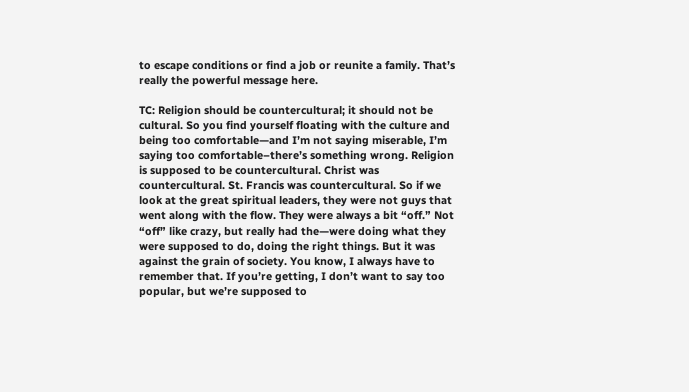to escape conditions or find a job or reunite a family. That’s really the powerful message here.

TC: Religion should be countercultural; it should not be cultural. So you find yourself floating with the culture and being too comfortable—and I’m not saying miserable, I’m saying too comfortable–there’s something wrong. Religion is supposed to be countercultural. Christ was countercultural. St. Francis was countercultural. So if we look at the great spiritual leaders, they were not guys that went along with the flow. They were always a bit “off.” Not “off” like crazy, but really had the—were doing what they were supposed to do, doing the right things. But it was against the grain of society. You know, I always have to remember that. If you’re getting, I don’t want to say too popular, but we’re supposed to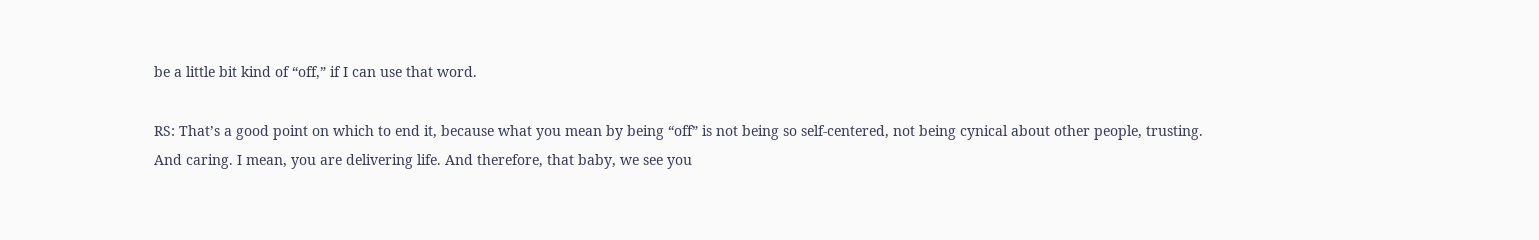be a little bit kind of “off,” if I can use that word.

RS: That’s a good point on which to end it, because what you mean by being “off” is not being so self-centered, not being cynical about other people, trusting. And caring. I mean, you are delivering life. And therefore, that baby, we see you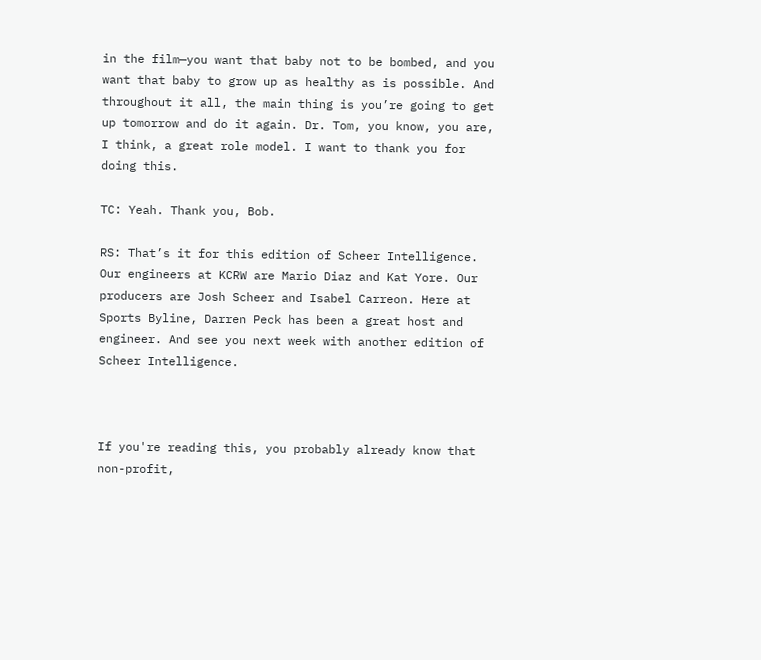in the film—you want that baby not to be bombed, and you want that baby to grow up as healthy as is possible. And throughout it all, the main thing is you’re going to get up tomorrow and do it again. Dr. Tom, you know, you are, I think, a great role model. I want to thank you for doing this.

TC: Yeah. Thank you, Bob.

RS: That’s it for this edition of Scheer Intelligence. Our engineers at KCRW are Mario Diaz and Kat Yore. Our producers are Josh Scheer and Isabel Carreon. Here at Sports Byline, Darren Peck has been a great host and engineer. And see you next week with another edition of Scheer Intelligence.



If you're reading this, you probably already know that non-profit,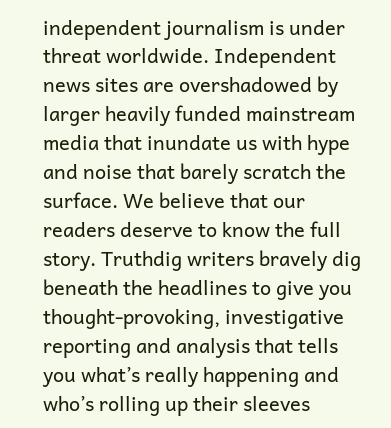independent journalism is under threat worldwide. Independent news sites are overshadowed by larger heavily funded mainstream media that inundate us with hype and noise that barely scratch the surface. We believe that our readers deserve to know the full story. Truthdig writers bravely dig beneath the headlines to give you thought-provoking, investigative reporting and analysis that tells you what’s really happening and who’s rolling up their sleeves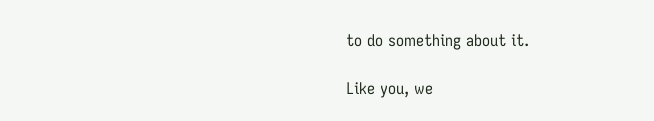to do something about it.

Like you, we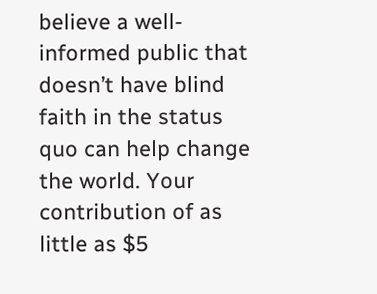believe a well-informed public that doesn’t have blind faith in the status quo can help change the world. Your contribution of as little as $5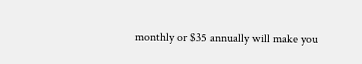monthly or $35 annually will make you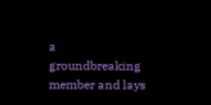a groundbreaking member and lays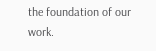the foundation of our work.